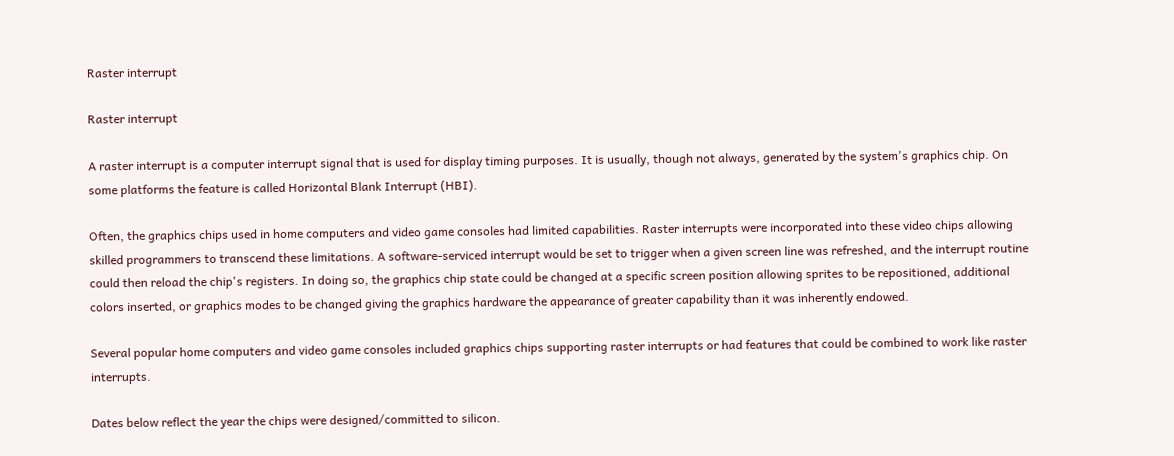Raster interrupt

Raster interrupt

A raster interrupt is a computer interrupt signal that is used for display timing purposes. It is usually, though not always, generated by the system's graphics chip. On some platforms the feature is called Horizontal Blank Interrupt (HBI).

Often, the graphics chips used in home computers and video game consoles had limited capabilities. Raster interrupts were incorporated into these video chips allowing skilled programmers to transcend these limitations. A software-serviced interrupt would be set to trigger when a given screen line was refreshed, and the interrupt routine could then reload the chip's registers. In doing so, the graphics chip state could be changed at a specific screen position allowing sprites to be repositioned, additional colors inserted, or graphics modes to be changed giving the graphics hardware the appearance of greater capability than it was inherently endowed.

Several popular home computers and video game consoles included graphics chips supporting raster interrupts or had features that could be combined to work like raster interrupts.

Dates below reflect the year the chips were designed/committed to silicon.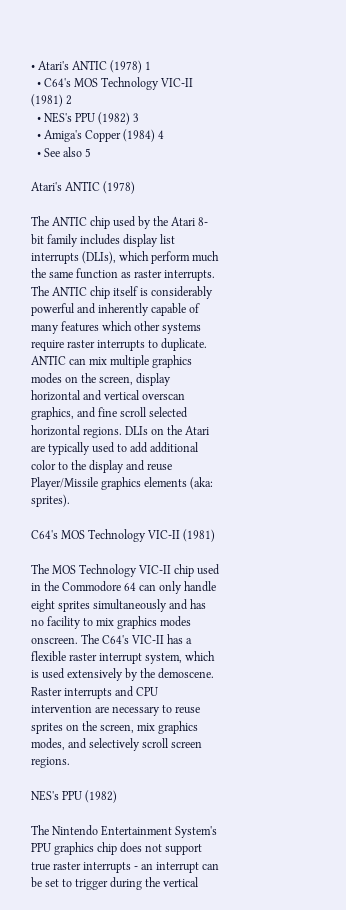• Atari's ANTIC (1978) 1
  • C64's MOS Technology VIC-II (1981) 2
  • NES's PPU (1982) 3
  • Amiga's Copper (1984) 4
  • See also 5

Atari's ANTIC (1978)

The ANTIC chip used by the Atari 8-bit family includes display list interrupts (DLIs), which perform much the same function as raster interrupts. The ANTIC chip itself is considerably powerful and inherently capable of many features which other systems require raster interrupts to duplicate. ANTIC can mix multiple graphics modes on the screen, display horizontal and vertical overscan graphics, and fine scroll selected horizontal regions. DLIs on the Atari are typically used to add additional color to the display and reuse Player/Missile graphics elements (aka: sprites).

C64's MOS Technology VIC-II (1981)

The MOS Technology VIC-II chip used in the Commodore 64 can only handle eight sprites simultaneously and has no facility to mix graphics modes onscreen. The C64's VIC-II has a flexible raster interrupt system, which is used extensively by the demoscene. Raster interrupts and CPU intervention are necessary to reuse sprites on the screen, mix graphics modes, and selectively scroll screen regions.

NES's PPU (1982)

The Nintendo Entertainment System's PPU graphics chip does not support true raster interrupts - an interrupt can be set to trigger during the vertical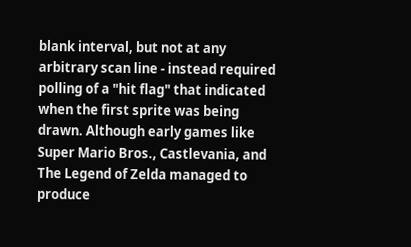blank interval, but not at any arbitrary scan line - instead required polling of a "hit flag" that indicated when the first sprite was being drawn. Although early games like Super Mario Bros., Castlevania, and The Legend of Zelda managed to produce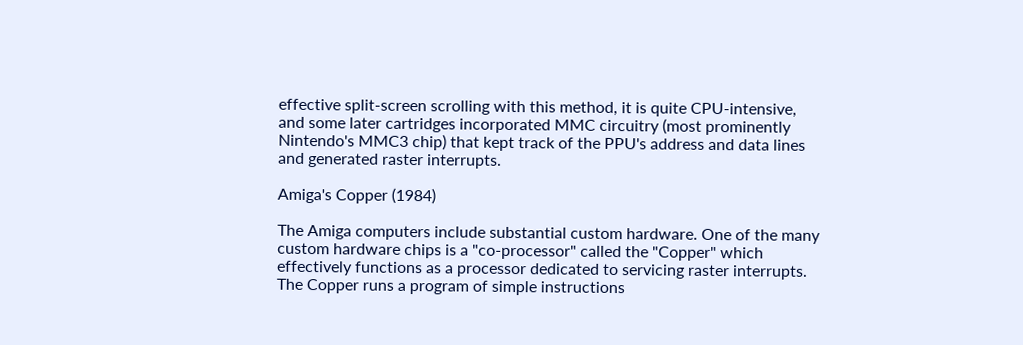effective split-screen scrolling with this method, it is quite CPU-intensive, and some later cartridges incorporated MMC circuitry (most prominently Nintendo's MMC3 chip) that kept track of the PPU's address and data lines and generated raster interrupts.

Amiga's Copper (1984)

The Amiga computers include substantial custom hardware. One of the many custom hardware chips is a "co-processor" called the "Copper" which effectively functions as a processor dedicated to servicing raster interrupts. The Copper runs a program of simple instructions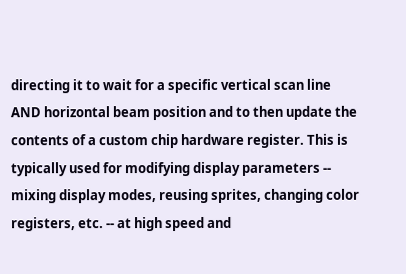directing it to wait for a specific vertical scan line AND horizontal beam position and to then update the contents of a custom chip hardware register. This is typically used for modifying display parameters -- mixing display modes, reusing sprites, changing color registers, etc. -- at high speed and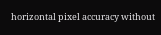horizontal pixel accuracy without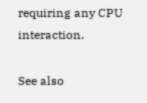requiring any CPU interaction.

See also